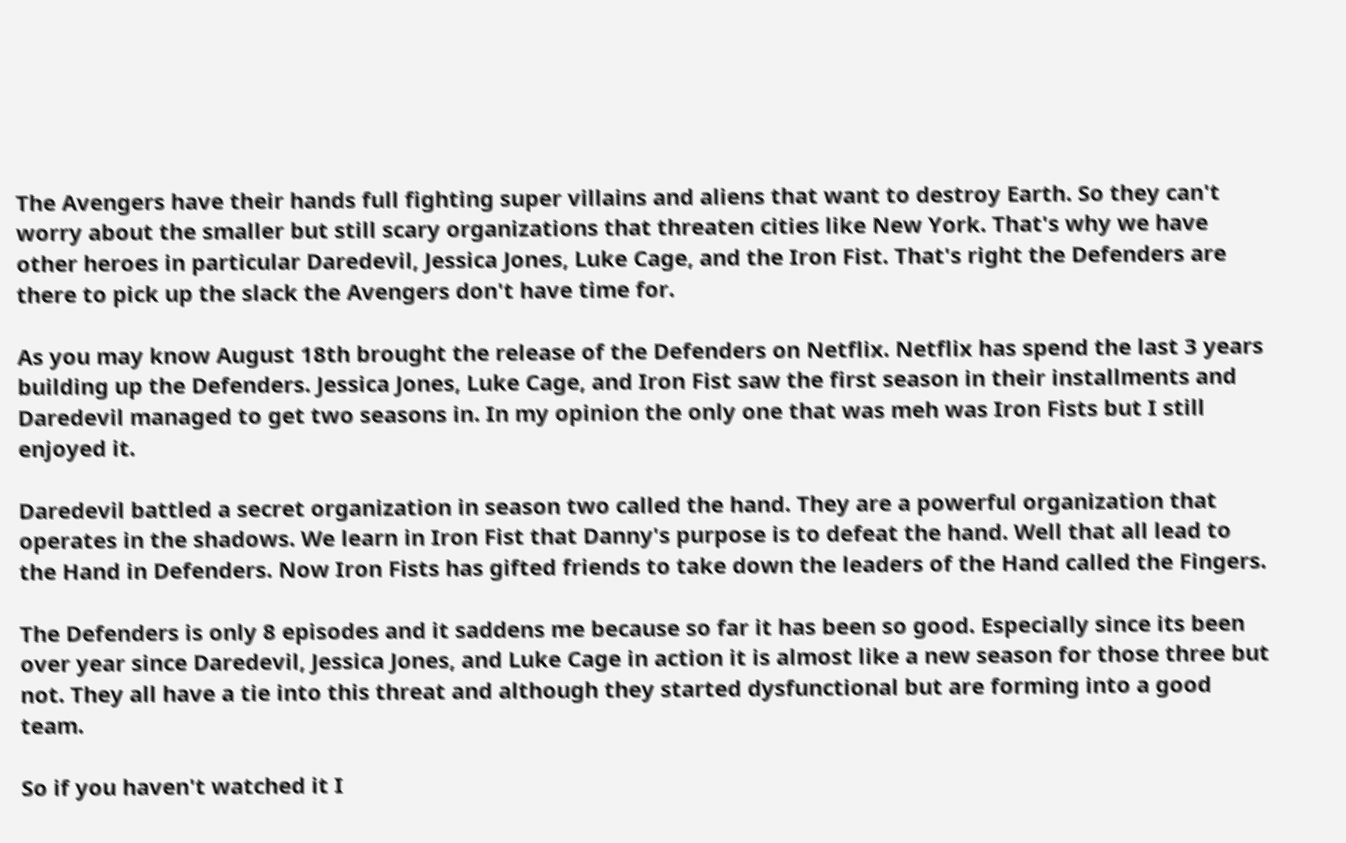The Avengers have their hands full fighting super villains and aliens that want to destroy Earth. So they can't worry about the smaller but still scary organizations that threaten cities like New York. That's why we have other heroes in particular Daredevil, Jessica Jones, Luke Cage, and the Iron Fist. That's right the Defenders are there to pick up the slack the Avengers don't have time for.

As you may know August 18th brought the release of the Defenders on Netflix. Netflix has spend the last 3 years building up the Defenders. Jessica Jones, Luke Cage, and Iron Fist saw the first season in their installments and Daredevil managed to get two seasons in. In my opinion the only one that was meh was Iron Fists but I still enjoyed it.

Daredevil battled a secret organization in season two called the hand. They are a powerful organization that operates in the shadows. We learn in Iron Fist that Danny's purpose is to defeat the hand. Well that all lead to the Hand in Defenders. Now Iron Fists has gifted friends to take down the leaders of the Hand called the Fingers.

The Defenders is only 8 episodes and it saddens me because so far it has been so good. Especially since its been over year since Daredevil, Jessica Jones, and Luke Cage in action it is almost like a new season for those three but not. They all have a tie into this threat and although they started dysfunctional but are forming into a good team.

So if you haven't watched it I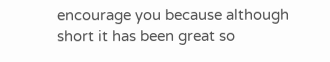encourage you because although short it has been great so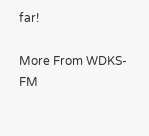far!

More From WDKS-FM